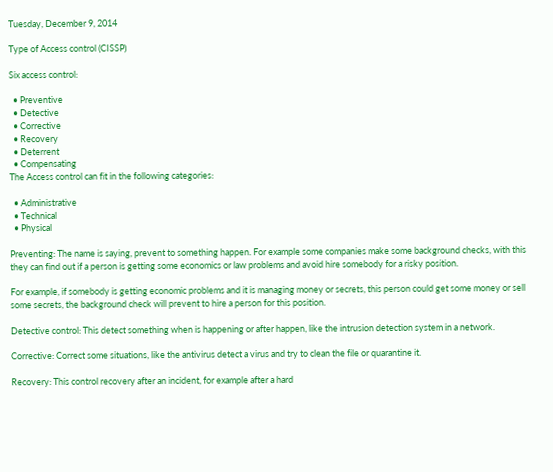Tuesday, December 9, 2014

Type of Access control (CISSP)

Six access control:

  • Preventive
  • Detective
  • Corrective
  • Recovery
  • Deterrent
  • Compensating
The Access control can fit in the following categories:

  • Administrative
  • Technical
  • Physical

Preventing: The name is saying, prevent to something happen. For example some companies make some background checks, with this they can find out if a person is getting some economics or law problems and avoid hire somebody for a risky position.

For example, if somebody is getting economic problems and it is managing money or secrets, this person could get some money or sell some secrets, the background check will prevent to hire a person for this position.

Detective control: This detect something when is happening or after happen, like the intrusion detection system in a network.

Corrective: Correct some situations, like the antivirus detect a virus and try to clean the file or quarantine it.

Recovery: This control recovery after an incident, for example after a hard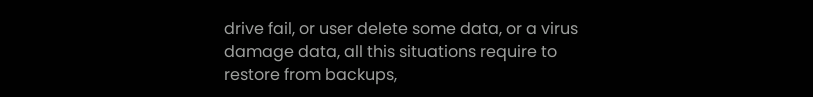drive fail, or user delete some data, or a virus damage data, all this situations require to restore from backups,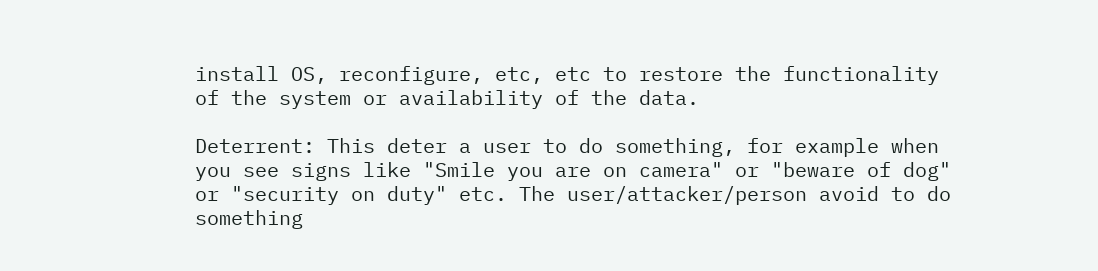install OS, reconfigure, etc, etc to restore the functionality of the system or availability of the data.

Deterrent: This deter a user to do something, for example when you see signs like "Smile you are on camera" or "beware of dog" or "security on duty" etc. The user/attacker/person avoid to do something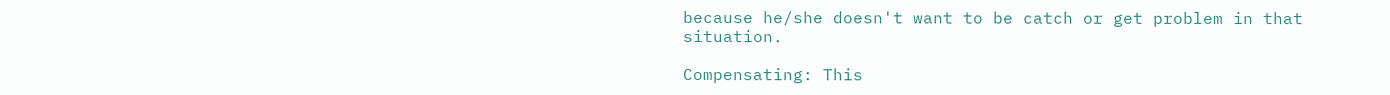because he/she doesn't want to be catch or get problem in that situation.

Compensating: This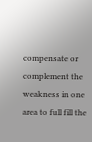compensate or complement the weakness in one area to full fill the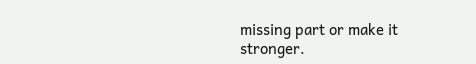missing part or make it stronger.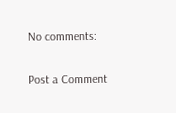No comments:

Post a Comment